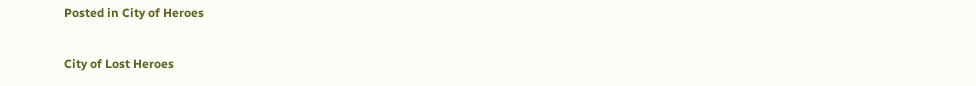Posted in City of Heroes

City of Lost Heroes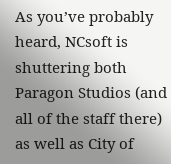As you’ve probably heard, NCsoft is shuttering both Paragon Studios (and all of the staff there) as well as City of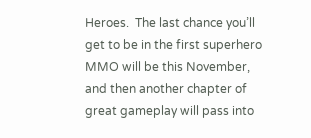Heroes.  The last chance you’ll get to be in the first superhero MMO will be this November, and then another chapter of great gameplay will pass into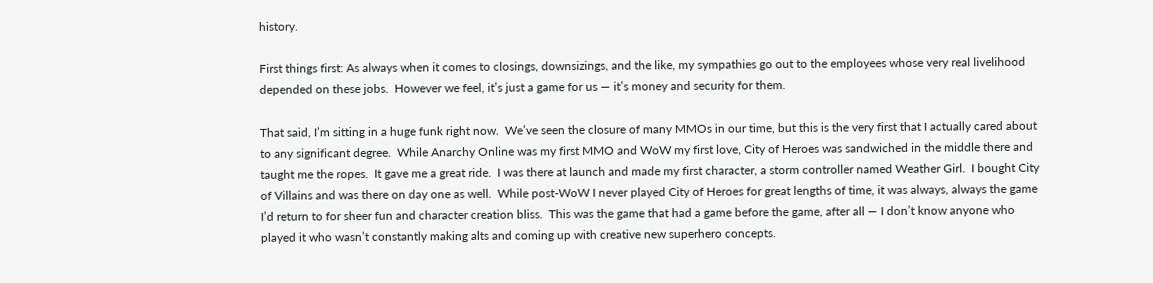history.

First things first: As always when it comes to closings, downsizings, and the like, my sympathies go out to the employees whose very real livelihood depended on these jobs.  However we feel, it’s just a game for us — it’s money and security for them.

That said, I’m sitting in a huge funk right now.  We’ve seen the closure of many MMOs in our time, but this is the very first that I actually cared about to any significant degree.  While Anarchy Online was my first MMO and WoW my first love, City of Heroes was sandwiched in the middle there and taught me the ropes.  It gave me a great ride.  I was there at launch and made my first character, a storm controller named Weather Girl.  I bought City of Villains and was there on day one as well.  While post-WoW I never played City of Heroes for great lengths of time, it was always, always the game I’d return to for sheer fun and character creation bliss.  This was the game that had a game before the game, after all — I don’t know anyone who played it who wasn’t constantly making alts and coming up with creative new superhero concepts.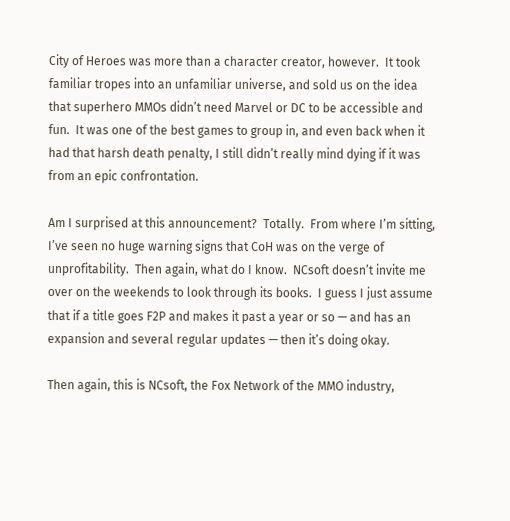City of Heroes was more than a character creator, however.  It took familiar tropes into an unfamiliar universe, and sold us on the idea that superhero MMOs didn’t need Marvel or DC to be accessible and fun.  It was one of the best games to group in, and even back when it had that harsh death penalty, I still didn’t really mind dying if it was from an epic confrontation.

Am I surprised at this announcement?  Totally.  From where I’m sitting, I’ve seen no huge warning signs that CoH was on the verge of unprofitability.  Then again, what do I know.  NCsoft doesn’t invite me over on the weekends to look through its books.  I guess I just assume that if a title goes F2P and makes it past a year or so — and has an expansion and several regular updates — then it’s doing okay.

Then again, this is NCsoft, the Fox Network of the MMO industry,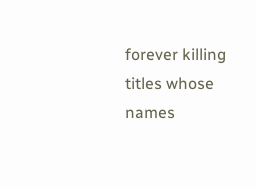forever killing titles whose names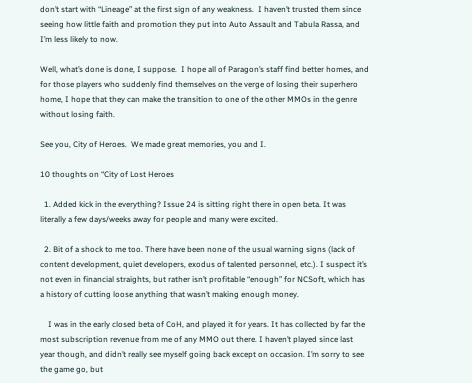don’t start with “Lineage” at the first sign of any weakness.  I haven’t trusted them since seeing how little faith and promotion they put into Auto Assault and Tabula Rassa, and I’m less likely to now.

Well, what’s done is done, I suppose.  I hope all of Paragon’s staff find better homes, and for those players who suddenly find themselves on the verge of losing their superhero home, I hope that they can make the transition to one of the other MMOs in the genre without losing faith.

See you, City of Heroes.  We made great memories, you and I.

10 thoughts on “City of Lost Heroes

  1. Added kick in the everything? Issue 24 is sitting right there in open beta. It was literally a few days/weeks away for people and many were excited.

  2. Bit of a shock to me too. There have been none of the usual warning signs (lack of content development, quiet developers, exodus of talented personnel, etc.). I suspect it’s not even in financial straights, but rather isn’t profitable “enough” for NCSoft, which has a history of cutting loose anything that wasn’t making enough money.

    I was in the early closed beta of CoH, and played it for years. It has collected by far the most subscription revenue from me of any MMO out there. I haven’t played since last year though, and didn’t really see myself going back except on occasion. I’m sorry to see the game go, but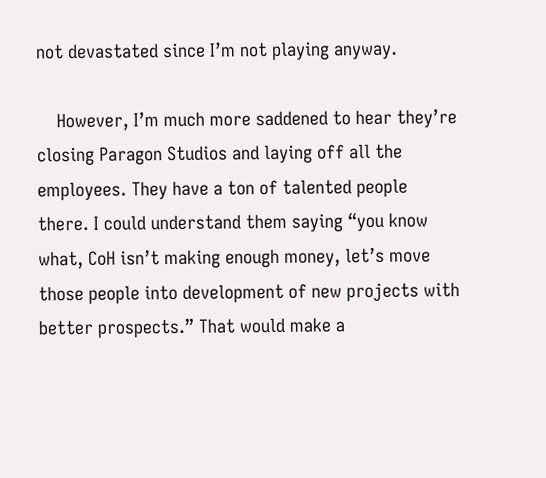not devastated since I’m not playing anyway.

    However, I’m much more saddened to hear they’re closing Paragon Studios and laying off all the employees. They have a ton of talented people there. I could understand them saying “you know what, CoH isn’t making enough money, let’s move those people into development of new projects with better prospects.” That would make a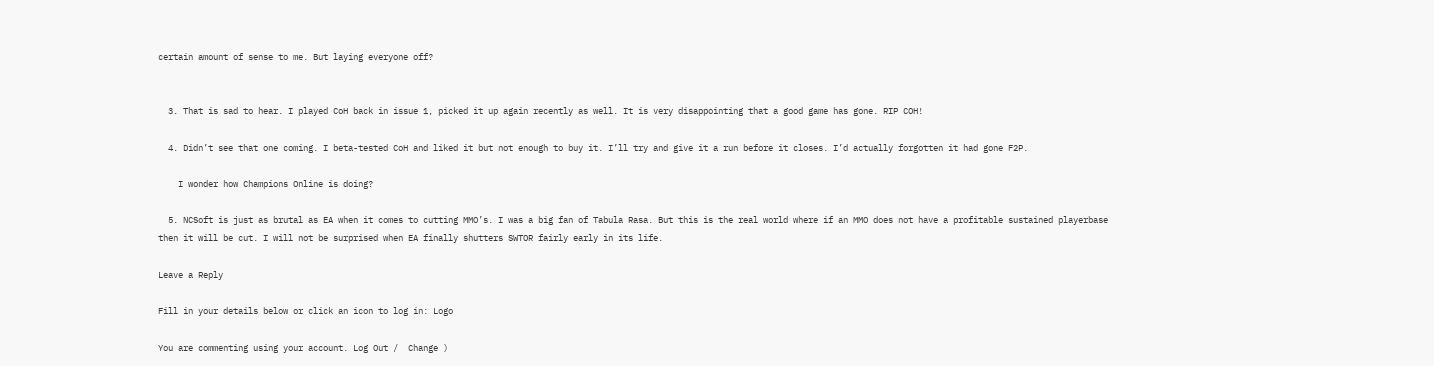certain amount of sense to me. But laying everyone off?


  3. That is sad to hear. I played CoH back in issue 1, picked it up again recently as well. It is very disappointing that a good game has gone. RIP COH!

  4. Didn’t see that one coming. I beta-tested CoH and liked it but not enough to buy it. I’ll try and give it a run before it closes. I’d actually forgotten it had gone F2P.

    I wonder how Champions Online is doing?

  5. NCSoft is just as brutal as EA when it comes to cutting MMO’s. I was a big fan of Tabula Rasa. But this is the real world where if an MMO does not have a profitable sustained playerbase then it will be cut. I will not be surprised when EA finally shutters SWTOR fairly early in its life.

Leave a Reply

Fill in your details below or click an icon to log in: Logo

You are commenting using your account. Log Out /  Change )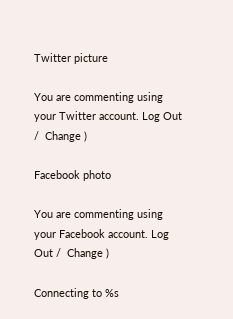Twitter picture

You are commenting using your Twitter account. Log Out /  Change )

Facebook photo

You are commenting using your Facebook account. Log Out /  Change )

Connecting to %s